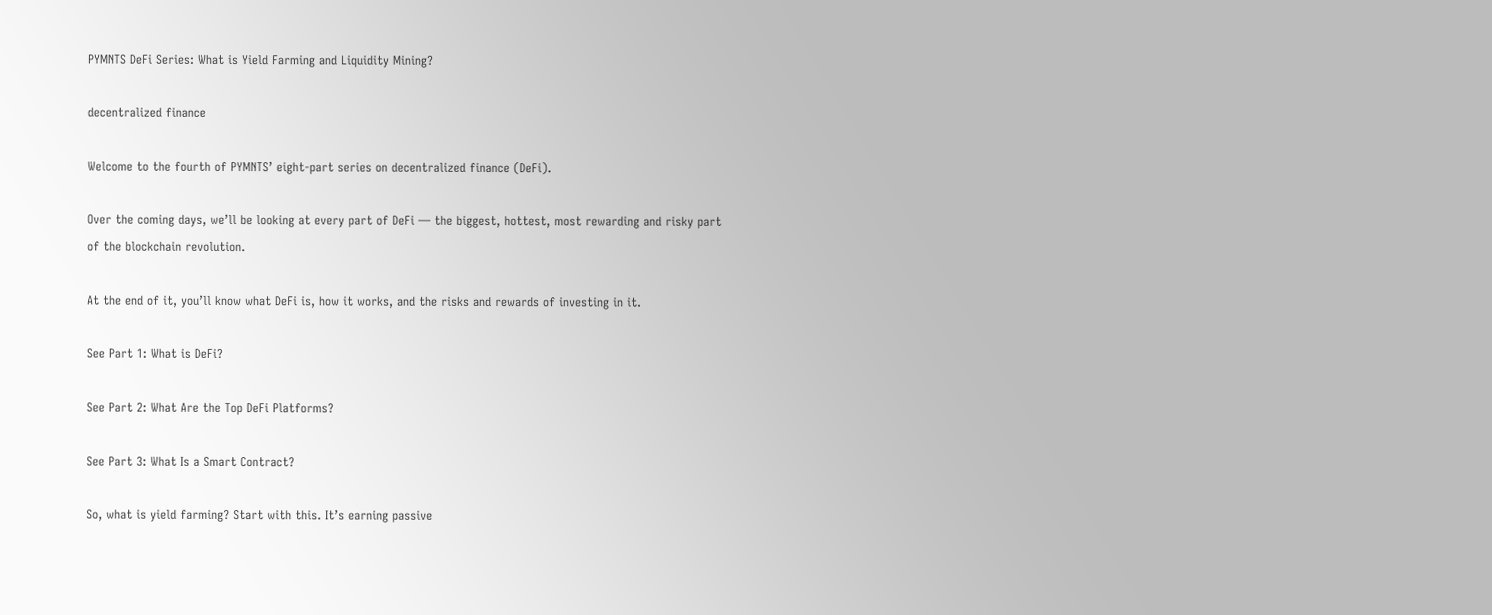PYMNTS DeFi Series: What is Yield Farming and Liquidity Mining?

decentralized finance

Welcome to the fourth of PYMNTS’ eight-part series on decentralized finance (DeFi).

Over the coming days, we’ll be looking at every part of DeFi — the biggest, hottest, most rewarding and risky part of the blockchain revolution.

At the end of it, you’ll know what DeFi is, how it works, and the risks and rewards of investing in it.

See Part 1: What is DeFi?

See Part 2: What Are the Top DeFi Platforms?

See Part 3: What Is a Smart Contract?

So, what is yield farming? Start with this. It’s earning passive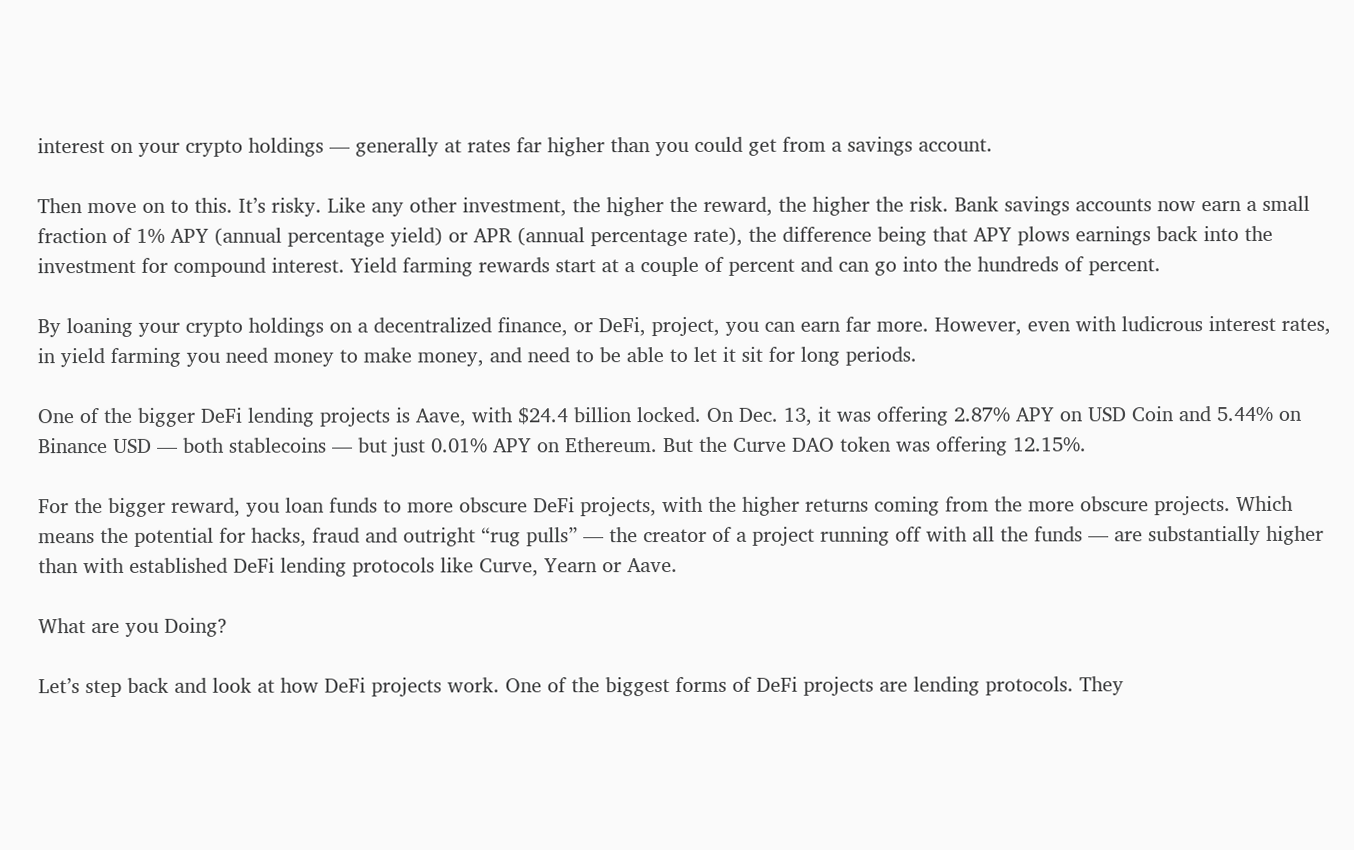interest on your crypto holdings — generally at rates far higher than you could get from a savings account.

Then move on to this. It’s risky. Like any other investment, the higher the reward, the higher the risk. Bank savings accounts now earn a small fraction of 1% APY (annual percentage yield) or APR (annual percentage rate), the difference being that APY plows earnings back into the investment for compound interest. Yield farming rewards start at a couple of percent and can go into the hundreds of percent.

By loaning your crypto holdings on a decentralized finance, or DeFi, project, you can earn far more. However, even with ludicrous interest rates, in yield farming you need money to make money, and need to be able to let it sit for long periods.

One of the bigger DeFi lending projects is Aave, with $24.4 billion locked. On Dec. 13, it was offering 2.87% APY on USD Coin and 5.44% on Binance USD — both stablecoins — but just 0.01% APY on Ethereum. But the Curve DAO token was offering 12.15%.

For the bigger reward, you loan funds to more obscure DeFi projects, with the higher returns coming from the more obscure projects. Which means the potential for hacks, fraud and outright “rug pulls” — the creator of a project running off with all the funds — are substantially higher than with established DeFi lending protocols like Curve, Yearn or Aave.

What are you Doing?

Let’s step back and look at how DeFi projects work. One of the biggest forms of DeFi projects are lending protocols. They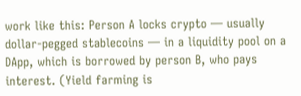work like this: Person A locks crypto — usually dollar-pegged stablecoins — in a liquidity pool on a DApp, which is borrowed by person B, who pays interest. (Yield farming is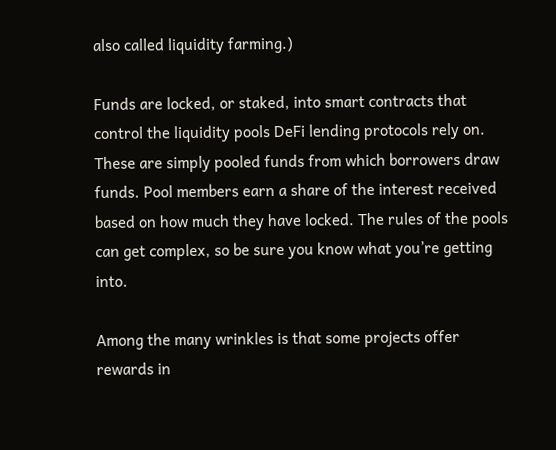also called liquidity farming.)

Funds are locked, or staked, into smart contracts that control the liquidity pools DeFi lending protocols rely on. These are simply pooled funds from which borrowers draw funds. Pool members earn a share of the interest received based on how much they have locked. The rules of the pools can get complex, so be sure you know what you’re getting into.

Among the many wrinkles is that some projects offer rewards in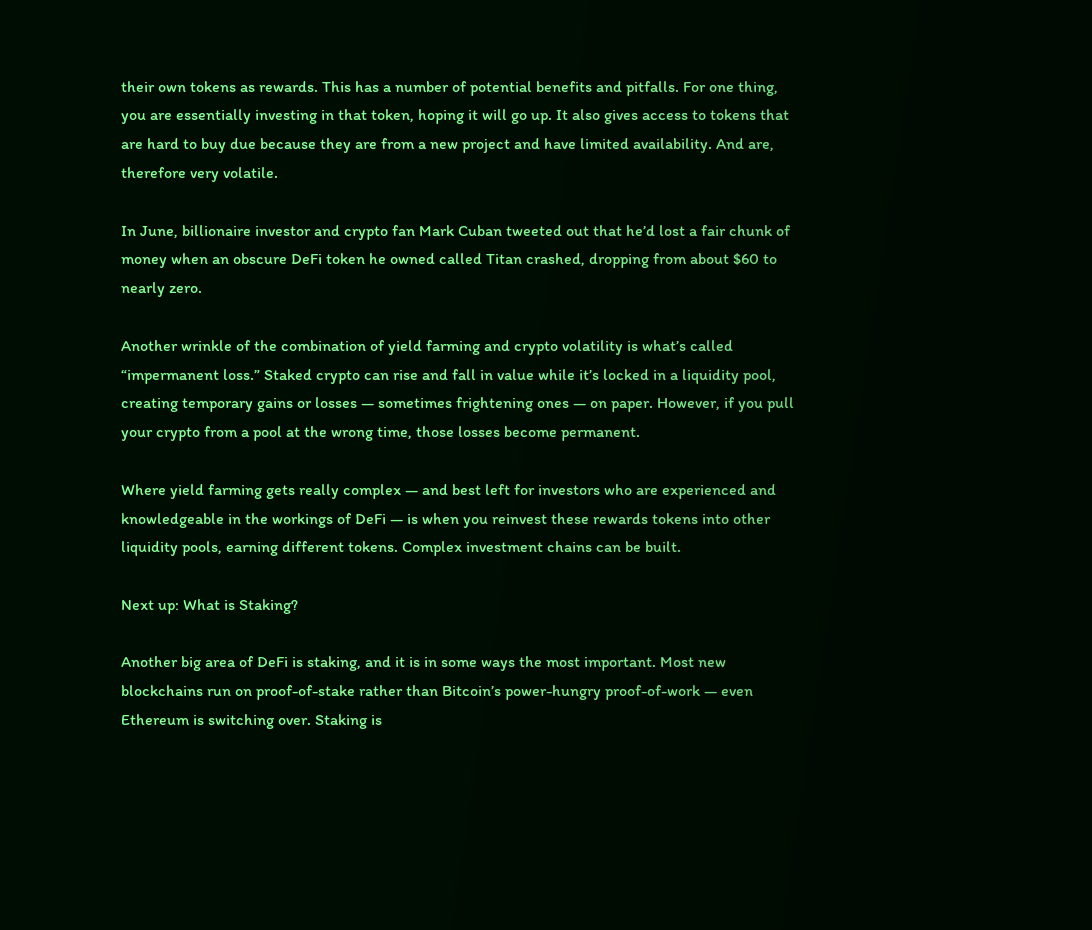their own tokens as rewards. This has a number of potential benefits and pitfalls. For one thing, you are essentially investing in that token, hoping it will go up. It also gives access to tokens that are hard to buy due because they are from a new project and have limited availability. And are, therefore very volatile.

In June, billionaire investor and crypto fan Mark Cuban tweeted out that he’d lost a fair chunk of money when an obscure DeFi token he owned called Titan crashed, dropping from about $60 to nearly zero.

Another wrinkle of the combination of yield farming and crypto volatility is what’s called “impermanent loss.” Staked crypto can rise and fall in value while it’s locked in a liquidity pool, creating temporary gains or losses — sometimes frightening ones — on paper. However, if you pull your crypto from a pool at the wrong time, those losses become permanent.

Where yield farming gets really complex — and best left for investors who are experienced and knowledgeable in the workings of DeFi — is when you reinvest these rewards tokens into other liquidity pools, earning different tokens. Complex investment chains can be built.

Next up: What is Staking?

Another big area of DeFi is staking, and it is in some ways the most important. Most new blockchains run on proof-of-stake rather than Bitcoin’s power-hungry proof-of-work — even Ethereum is switching over. Staking is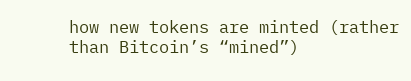how new tokens are minted (rather than Bitcoin’s “mined”)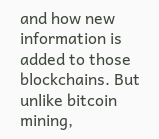and how new information is added to those blockchains. But unlike bitcoin mining,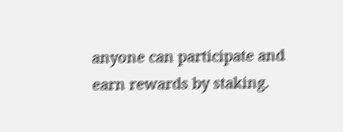anyone can participate and earn rewards by staking.